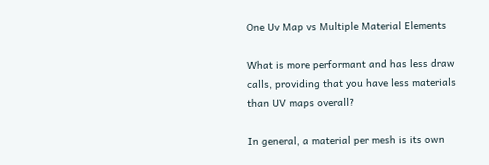One Uv Map vs Multiple Material Elements

What is more performant and has less draw calls, providing that you have less materials than UV maps overall?

In general, a material per mesh is its own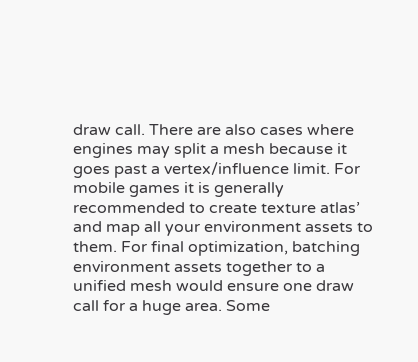draw call. There are also cases where engines may split a mesh because it goes past a vertex/influence limit. For mobile games it is generally recommended to create texture atlas’ and map all your environment assets to them. For final optimization, batching environment assets together to a unified mesh would ensure one draw call for a huge area. Some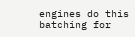engines do this batching for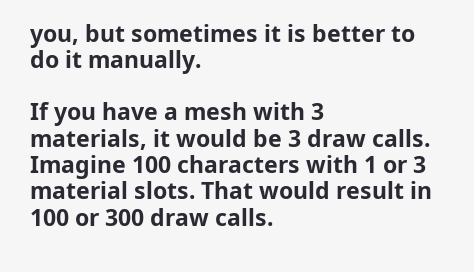you, but sometimes it is better to do it manually.

If you have a mesh with 3 materials, it would be 3 draw calls. Imagine 100 characters with 1 or 3 material slots. That would result in 100 or 300 draw calls.